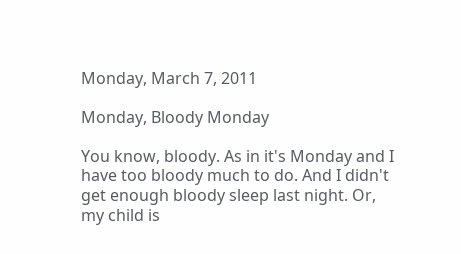Monday, March 7, 2011

Monday, Bloody Monday

You know, bloody. As in it's Monday and I have too bloody much to do. And I didn't get enough bloody sleep last night. Or, my child is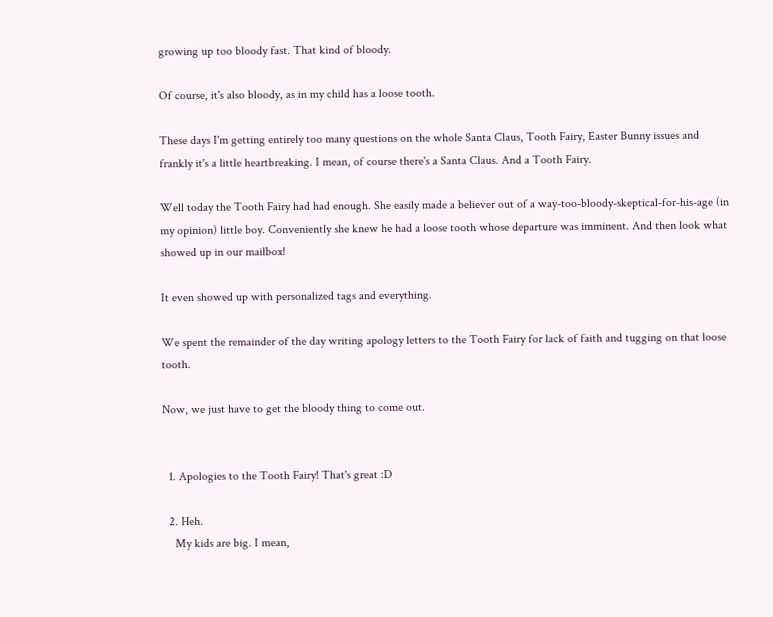growing up too bloody fast. That kind of bloody.

Of course, it's also bloody, as in my child has a loose tooth.

These days I'm getting entirely too many questions on the whole Santa Claus, Tooth Fairy, Easter Bunny issues and frankly it's a little heartbreaking. I mean, of course there's a Santa Claus. And a Tooth Fairy.

Well today the Tooth Fairy had had enough. She easily made a believer out of a way-too-bloody-skeptical-for-his-age (in my opinion) little boy. Conveniently she knew he had a loose tooth whose departure was imminent. And then look what showed up in our mailbox!

It even showed up with personalized tags and everything.

We spent the remainder of the day writing apology letters to the Tooth Fairy for lack of faith and tugging on that loose tooth.

Now, we just have to get the bloody thing to come out.


  1. Apologies to the Tooth Fairy! That's great :D

  2. Heh.
    My kids are big. I mean,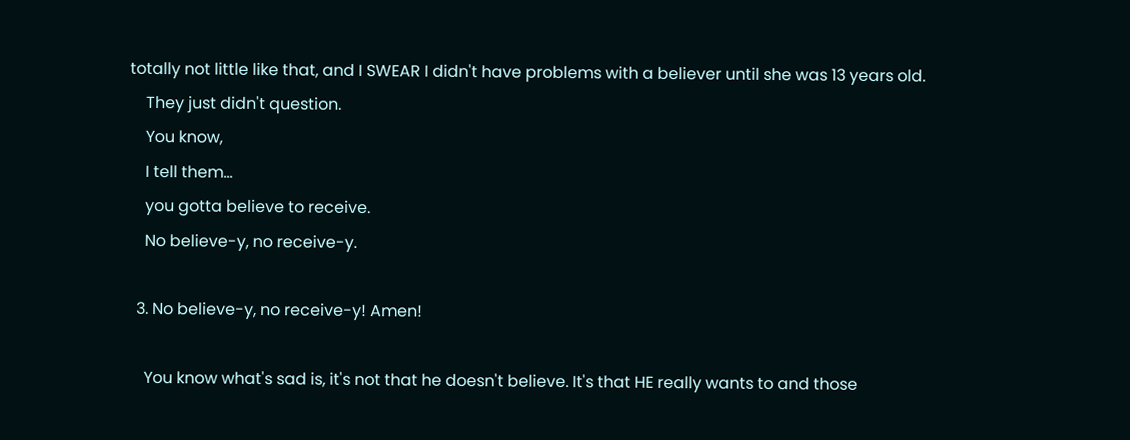totally not little like that, and I SWEAR I didn't have problems with a believer until she was 13 years old.
    They just didn't question.
    You know,
    I tell them...
    you gotta believe to receive.
    No believe-y, no receive-y.

  3. No believe-y, no receive-y! Amen!

    You know what's sad is, it's not that he doesn't believe. It's that HE really wants to and those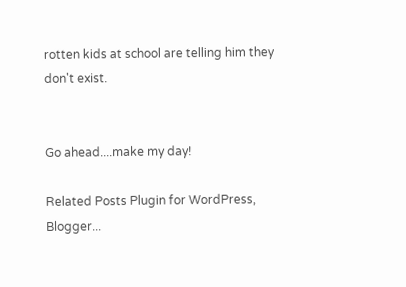rotten kids at school are telling him they don't exist.


Go ahead....make my day!

Related Posts Plugin for WordPress, Blogger...